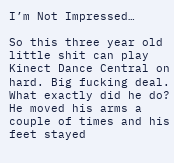I’m Not Impressed…

So this three year old little shit can play Kinect Dance Central on hard. Big fucking deal. What exactly did he do? He moved his arms a couple of times and his feet stayed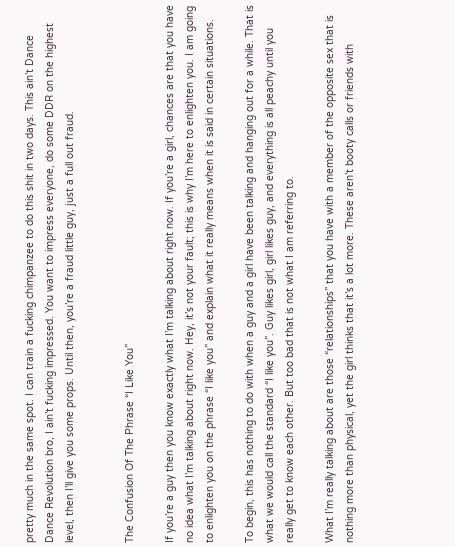pretty much in the same spot. I can train a fucking chimpanzee to do this shit in two days. This ain’t Dance Dance Revolution bro, I ain’t fucking impressed. You want to impress everyone, do some DDR on the highest level, then I’ll give you some props. Until then, you’re a fraud little guy, just a full out fraud.


The Confusion Of The Phrase “I Like You”

If you’re a guy then you know exactly what I’m talking about right now. If you’re a girl, chances are that you have no idea what I’m talking about right now. Hey, it’s not your fault; this is why I’m here to enlighten you. I am going to enlighten you on the phrase “I like you” and explain what it really means when it is said in certain situations.

To begin, this has nothing to do with when a guy and a girl have been talking and hanging out for a while. That is what we would call the standard “I like you”. Guy likes girl, girl likes guy, and everything is all peachy until you really get to know each other. But too bad that is not what I am referring to.

What I’m really talking about are those “relationships” that you have with a member of the opposite sex that is nothing more than physical, yet the girl thinks that it’s a lot more. These aren’t booty calls or friends with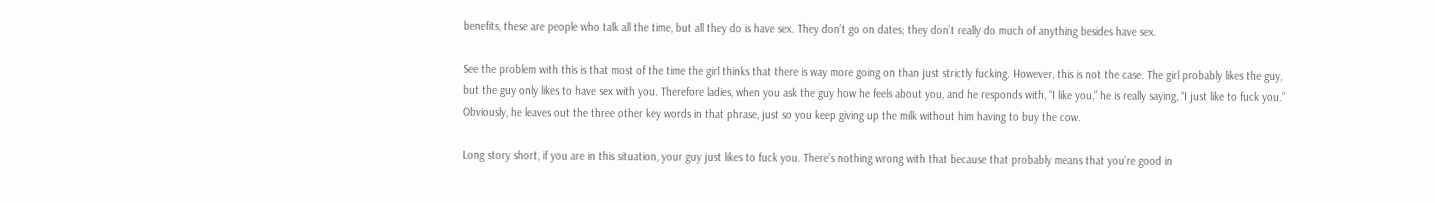benefits, these are people who talk all the time, but all they do is have sex. They don’t go on dates; they don’t really do much of anything besides have sex.

See the problem with this is that most of the time the girl thinks that there is way more going on than just strictly fucking. However, this is not the case. The girl probably likes the guy, but the guy only likes to have sex with you. Therefore ladies, when you ask the guy how he feels about you, and he responds with, “I like you,” he is really saying, “I just like to fuck you.” Obviously, he leaves out the three other key words in that phrase, just so you keep giving up the milk without him having to buy the cow.

Long story short, if you are in this situation, your guy just likes to fuck you. There’s nothing wrong with that because that probably means that you’re good in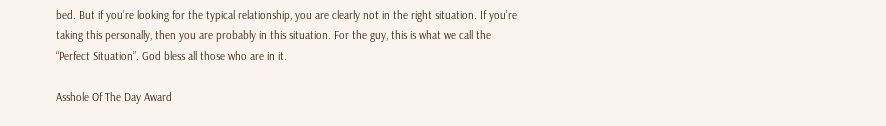bed. But if you’re looking for the typical relationship, you are clearly not in the right situation. If you’re taking this personally, then you are probably in this situation. For the guy, this is what we call the “Perfect Situation”. God bless all those who are in it.

Asshole Of The Day Award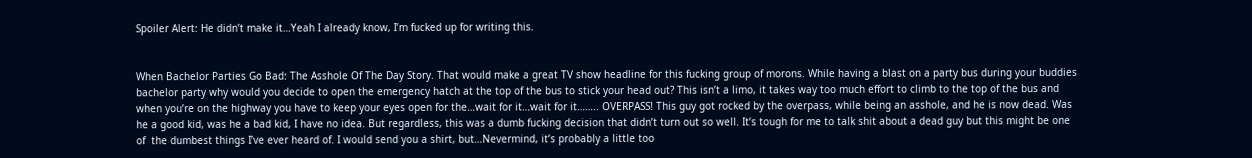Spoiler Alert: He didn’t make it…Yeah I already know, I’m fucked up for writing this.


When Bachelor Parties Go Bad: The Asshole Of The Day Story. That would make a great TV show headline for this fucking group of morons. While having a blast on a party bus during your buddies bachelor party why would you decide to open the emergency hatch at the top of the bus to stick your head out? This isn’t a limo, it takes way too much effort to climb to the top of the bus and when you’re on the highway you have to keep your eyes open for the…wait for it…wait for it…….. OVERPASS! This guy got rocked by the overpass, while being an asshole, and he is now dead. Was he a good kid, was he a bad kid, I have no idea. But regardless, this was a dumb fucking decision that didn’t turn out so well. It’s tough for me to talk shit about a dead guy but this might be one of  the dumbest things I’ve ever heard of. I would send you a shirt, but…Nevermind, it’s probably a little too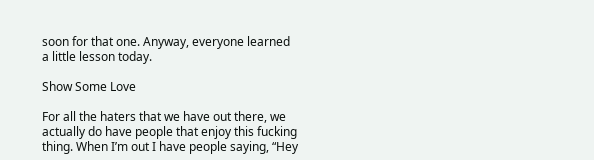soon for that one. Anyway, everyone learned a little lesson today.

Show Some Love

For all the haters that we have out there, we actually do have people that enjoy this fucking thing. When I’m out I have people saying, “Hey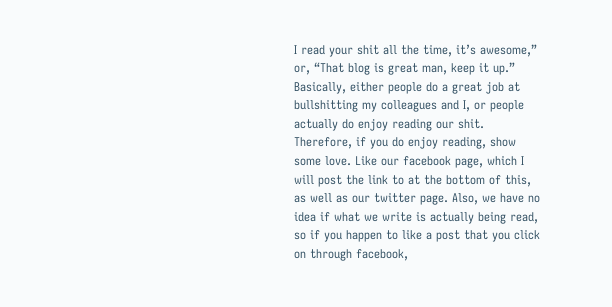I read your shit all the time, it’s awesome,” or, “That blog is great man, keep it up.” Basically, either people do a great job at bullshitting my colleagues and I, or people actually do enjoy reading our shit. Therefore, if you do enjoy reading, show some love. Like our facebook page, which I will post the link to at the bottom of this, as well as our twitter page. Also, we have no idea if what we write is actually being read, so if you happen to like a post that you click on through facebook,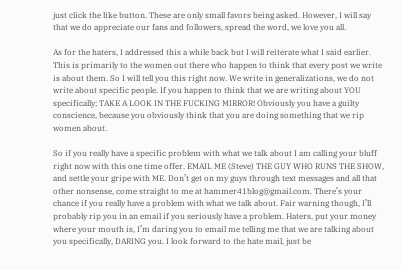just click the like button. These are only small favors being asked. However, I will say that we do appreciate our fans and followers, spread the word, we love you all.

As for the haters, I addressed this a while back but I will reiterate what I said earlier. This is primarily to the women out there who happen to think that every post we write is about them. So I will tell you this right now. We write in generalizations, we do not write about specific people. If you happen to think that we are writing about YOU specifically; TAKE A LOOK IN THE FUCKING MIRROR! Obviously you have a guilty conscience, because you obviously think that you are doing something that we rip women about.

So if you really have a specific problem with what we talk about I am calling your bluff right now with this one time offer. EMAIL ME (Steve) THE GUY WHO RUNS THE SHOW, and settle your gripe with ME. Don’t get on my guys through text messages and all that other nonsense, come straight to me at hammer41blog@gmail.com. There’s your chance if you really have a problem with what we talk about. Fair warning though, I’ll probably rip you in an email if you seriously have a problem. Haters, put your money where your mouth is, I’m daring you to email me telling me that we are talking about you specifically, DARING you. I look forward to the hate mail, just be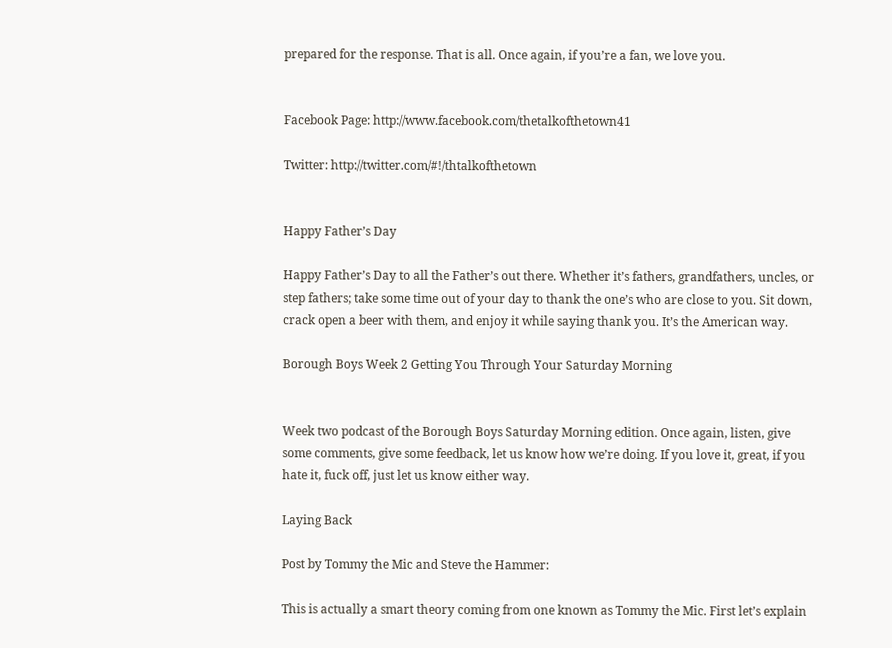prepared for the response. That is all. Once again, if you’re a fan, we love you.


Facebook Page: http://www.facebook.com/thetalkofthetown41

Twitter: http://twitter.com/#!/thtalkofthetown


Happy Father’s Day

Happy Father’s Day to all the Father’s out there. Whether it’s fathers, grandfathers, uncles, or step fathers; take some time out of your day to thank the one’s who are close to you. Sit down, crack open a beer with them, and enjoy it while saying thank you. It’s the American way.

Borough Boys Week 2 Getting You Through Your Saturday Morning


Week two podcast of the Borough Boys Saturday Morning edition. Once again, listen, give some comments, give some feedback, let us know how we’re doing. If you love it, great, if you hate it, fuck off, just let us know either way.

Laying Back

Post by Tommy the Mic and Steve the Hammer:

This is actually a smart theory coming from one known as Tommy the Mic. First let’s explain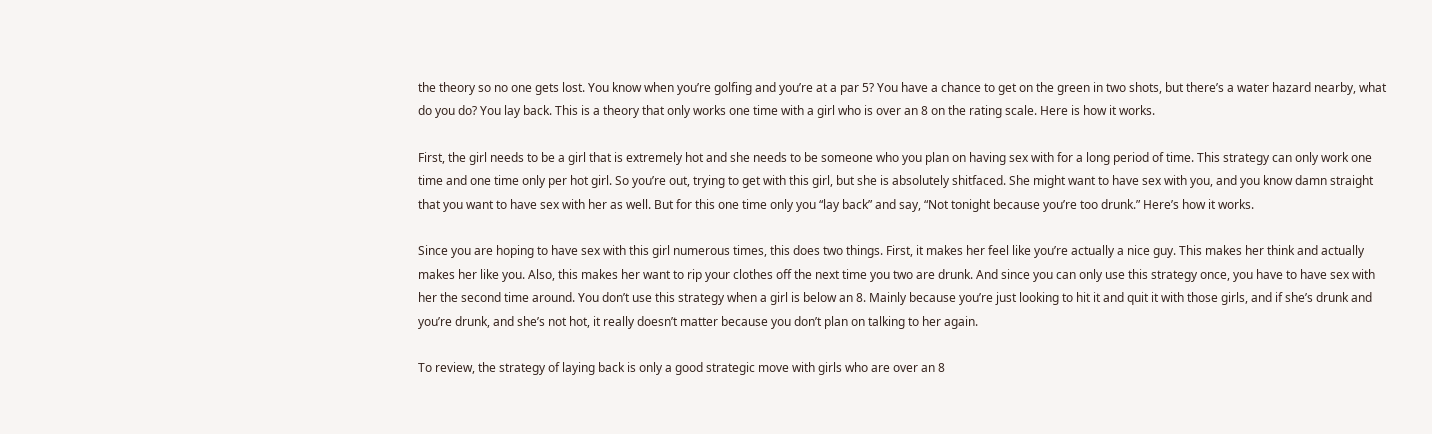the theory so no one gets lost. You know when you’re golfing and you’re at a par 5? You have a chance to get on the green in two shots, but there’s a water hazard nearby, what do you do? You lay back. This is a theory that only works one time with a girl who is over an 8 on the rating scale. Here is how it works.

First, the girl needs to be a girl that is extremely hot and she needs to be someone who you plan on having sex with for a long period of time. This strategy can only work one time and one time only per hot girl. So you’re out, trying to get with this girl, but she is absolutely shitfaced. She might want to have sex with you, and you know damn straight that you want to have sex with her as well. But for this one time only you “lay back” and say, “Not tonight because you’re too drunk.” Here’s how it works.

Since you are hoping to have sex with this girl numerous times, this does two things. First, it makes her feel like you’re actually a nice guy. This makes her think and actually makes her like you. Also, this makes her want to rip your clothes off the next time you two are drunk. And since you can only use this strategy once, you have to have sex with her the second time around. You don’t use this strategy when a girl is below an 8. Mainly because you’re just looking to hit it and quit it with those girls, and if she’s drunk and you’re drunk, and she’s not hot, it really doesn’t matter because you don’t plan on talking to her again.

To review, the strategy of laying back is only a good strategic move with girls who are over an 8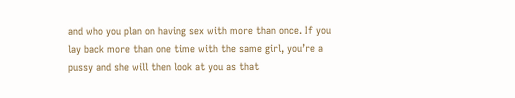and who you plan on having sex with more than once. If you lay back more than one time with the same girl, you’re a pussy and she will then look at you as that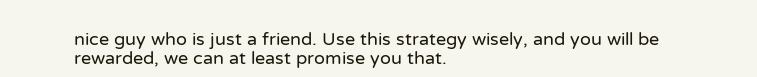nice guy who is just a friend. Use this strategy wisely, and you will be rewarded, we can at least promise you that.